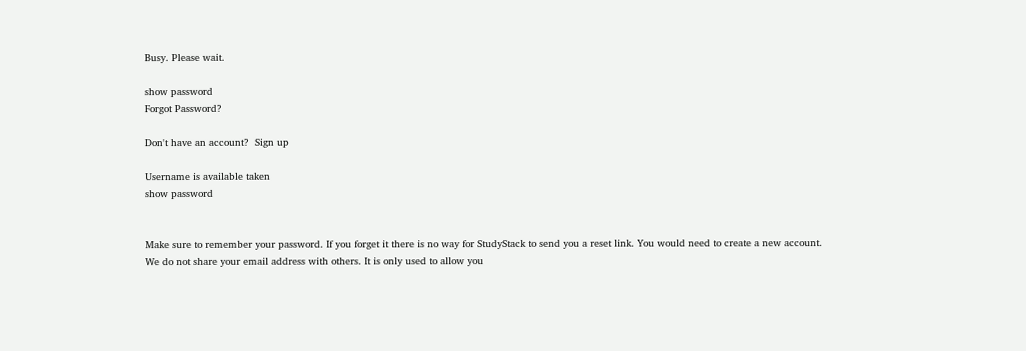Busy. Please wait.

show password
Forgot Password?

Don't have an account?  Sign up

Username is available taken
show password


Make sure to remember your password. If you forget it there is no way for StudyStack to send you a reset link. You would need to create a new account.
We do not share your email address with others. It is only used to allow you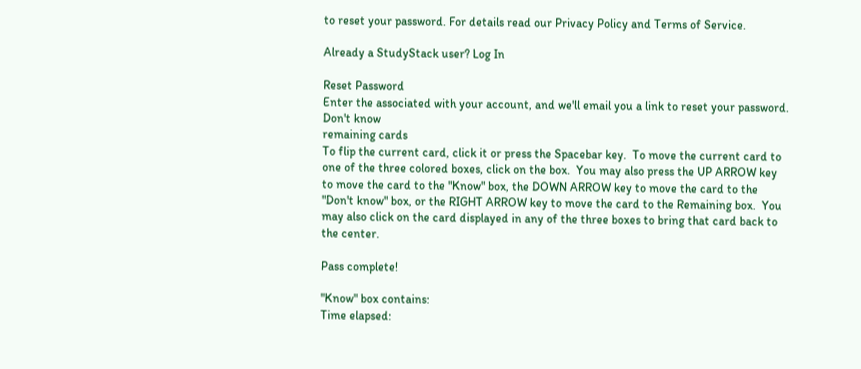to reset your password. For details read our Privacy Policy and Terms of Service.

Already a StudyStack user? Log In

Reset Password
Enter the associated with your account, and we'll email you a link to reset your password.
Don't know
remaining cards
To flip the current card, click it or press the Spacebar key.  To move the current card to one of the three colored boxes, click on the box.  You may also press the UP ARROW key to move the card to the "Know" box, the DOWN ARROW key to move the card to the "Don't know" box, or the RIGHT ARROW key to move the card to the Remaining box.  You may also click on the card displayed in any of the three boxes to bring that card back to the center.

Pass complete!

"Know" box contains:
Time elapsed: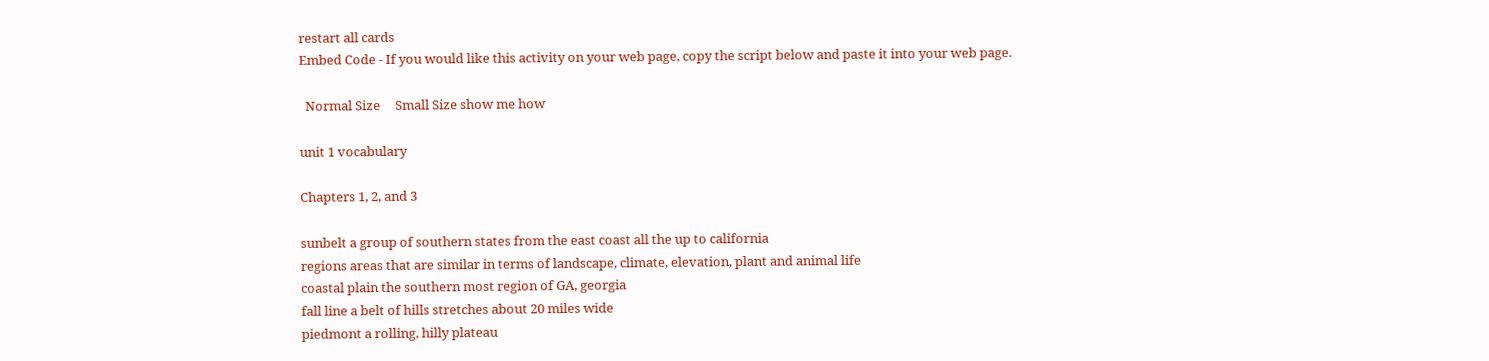restart all cards
Embed Code - If you would like this activity on your web page, copy the script below and paste it into your web page.

  Normal Size     Small Size show me how

unit 1 vocabulary

Chapters 1, 2, and 3

sunbelt a group of southern states from the east coast all the up to california
regions areas that are similar in terms of landscape, climate, elevation, plant and animal life
coastal plain the southern most region of GA, georgia
fall line a belt of hills stretches about 20 miles wide
piedmont a rolling, hilly plateau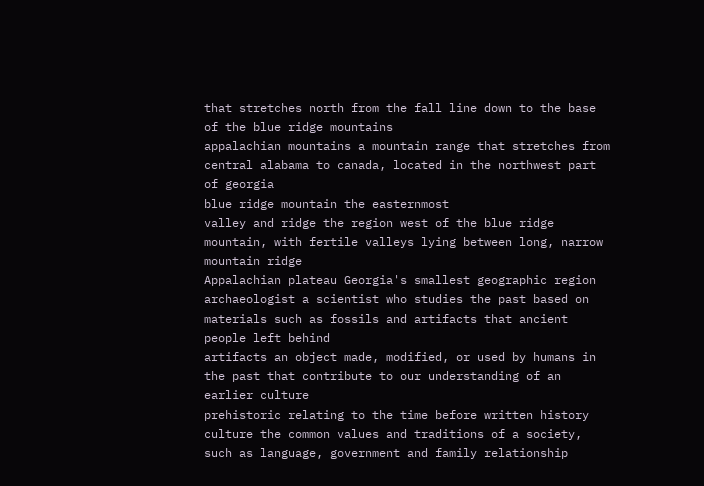that stretches north from the fall line down to the base of the blue ridge mountains
appalachian mountains a mountain range that stretches from central alabama to canada, located in the northwest part of georgia
blue ridge mountain the easternmost
valley and ridge the region west of the blue ridge mountain, with fertile valleys lying between long, narrow mountain ridge
Appalachian plateau Georgia's smallest geographic region
archaeologist a scientist who studies the past based on materials such as fossils and artifacts that ancient people left behind
artifacts an object made, modified, or used by humans in the past that contribute to our understanding of an earlier culture
prehistoric relating to the time before written history
culture the common values and traditions of a society, such as language, government and family relationship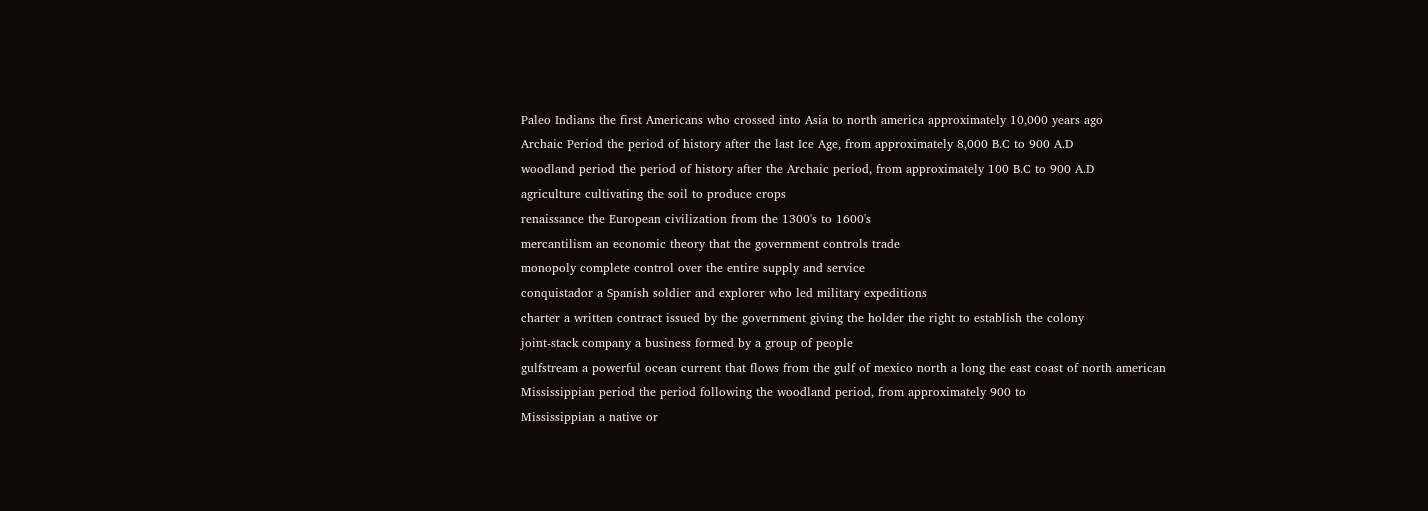Paleo Indians the first Americans who crossed into Asia to north america approximately 10,000 years ago
Archaic Period the period of history after the last Ice Age, from approximately 8,000 B.C to 900 A.D
woodland period the period of history after the Archaic period, from approximately 100 B.C to 900 A.D
agriculture cultivating the soil to produce crops
renaissance the European civilization from the 1300's to 1600's
mercantilism an economic theory that the government controls trade
monopoly complete control over the entire supply and service
conquistador a Spanish soldier and explorer who led military expeditions
charter a written contract issued by the government giving the holder the right to establish the colony
joint-stack company a business formed by a group of people
gulfstream a powerful ocean current that flows from the gulf of mexico north a long the east coast of north american
Mississippian period the period following the woodland period, from approximately 900 to
Mississippian a native or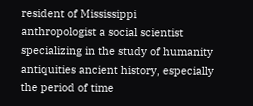resident of Mississippi
anthropologist a social scientist specializing in the study of humanity
antiquities ancient history, especially the period of time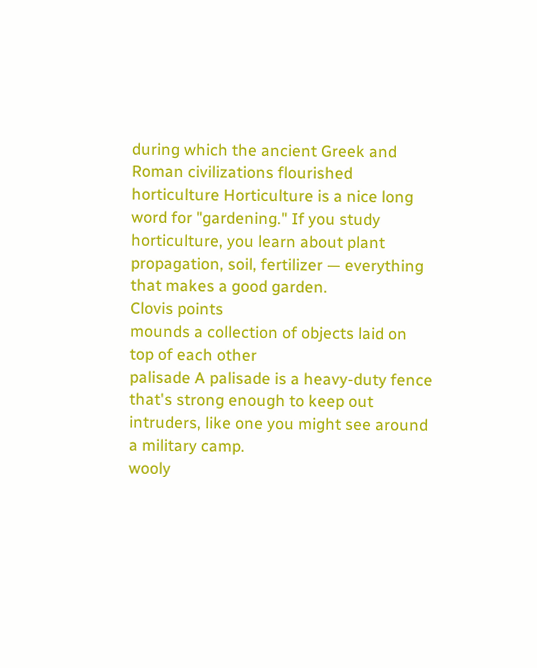during which the ancient Greek and Roman civilizations flourished
horticulture Horticulture is a nice long word for "gardening." If you study horticulture, you learn about plant propagation, soil, fertilizer — everything that makes a good garden.
Clovis points
mounds a collection of objects laid on top of each other
palisade A palisade is a heavy-duty fence that's strong enough to keep out intruders, like one you might see around a military camp.
wooly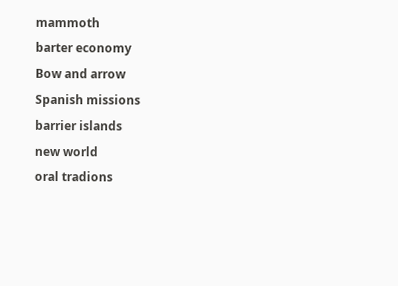mammoth
barter economy
Bow and arrow
Spanish missions
barrier islands
new world
oral tradions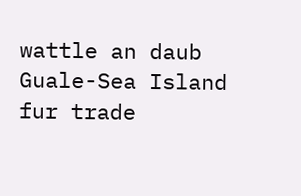wattle an daub
Guale-Sea Island
fur trade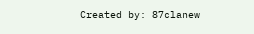Created by: 87clanew